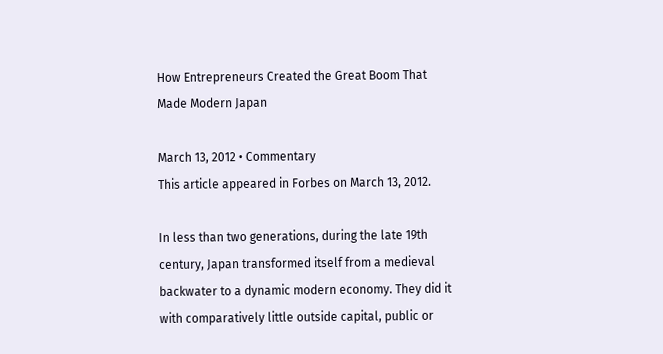How Entrepreneurs Created the Great Boom That Made Modern Japan

March 13, 2012 • Commentary
This article appeared in Forbes on March 13, 2012.

In less than two generations, during the late 19th century, Japan transformed itself from a medieval backwater to a dynamic modern economy. They did it with comparatively little outside capital, public or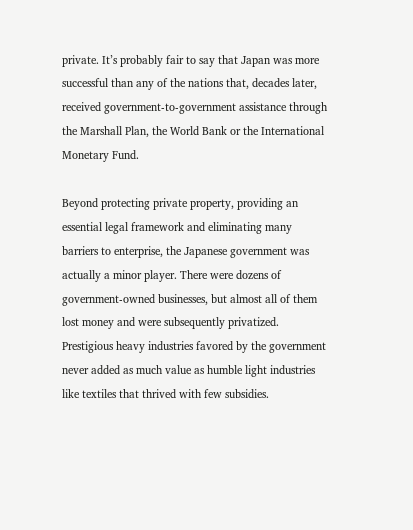private. It’s probably fair to say that Japan was more successful than any of the nations that, decades later, received government‐to‐government assistance through the Marshall Plan, the World Bank or the International Monetary Fund.

Beyond protecting private property, providing an essential legal framework and eliminating many barriers to enterprise, the Japanese government was actually a minor player. There were dozens of government‐owned businesses, but almost all of them lost money and were subsequently privatized. Prestigious heavy industries favored by the government never added as much value as humble light industries like textiles that thrived with few subsidies.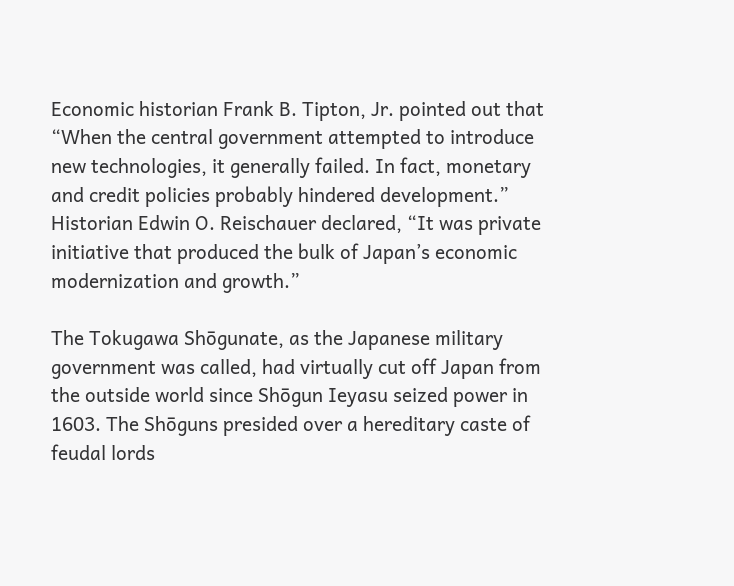Economic historian Frank B. Tipton, Jr. pointed out that “When the central government attempted to introduce new technologies, it generally failed. In fact, monetary and credit policies probably hindered development.” Historian Edwin O. Reischauer declared, “It was private initiative that produced the bulk of Japan’s economic modernization and growth.”

The Tokugawa Shōgunate, as the Japanese military government was called, had virtually cut off Japan from the outside world since Shōgun Ieyasu seized power in 1603. The Shōguns presided over a hereditary caste of feudal lords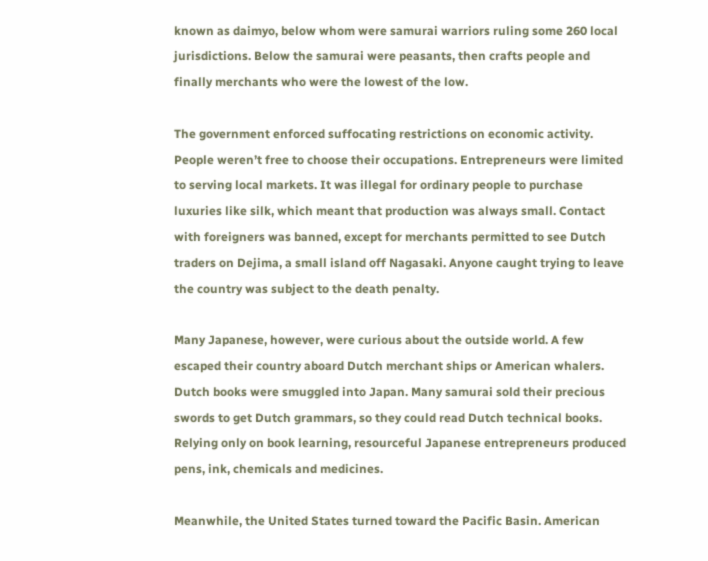known as daimyo, below whom were samurai warriors ruling some 260 local jurisdictions. Below the samurai were peasants, then crafts people and finally merchants who were the lowest of the low.

The government enforced suffocating restrictions on economic activity. People weren’t free to choose their occupations. Entrepreneurs were limited to serving local markets. It was illegal for ordinary people to purchase luxuries like silk, which meant that production was always small. Contact with foreigners was banned, except for merchants permitted to see Dutch traders on Dejima, a small island off Nagasaki. Anyone caught trying to leave the country was subject to the death penalty.

Many Japanese, however, were curious about the outside world. A few escaped their country aboard Dutch merchant ships or American whalers. Dutch books were smuggled into Japan. Many samurai sold their precious swords to get Dutch grammars, so they could read Dutch technical books. Relying only on book learning, resourceful Japanese entrepreneurs produced pens, ink, chemicals and medicines.

Meanwhile, the United States turned toward the Pacific Basin. American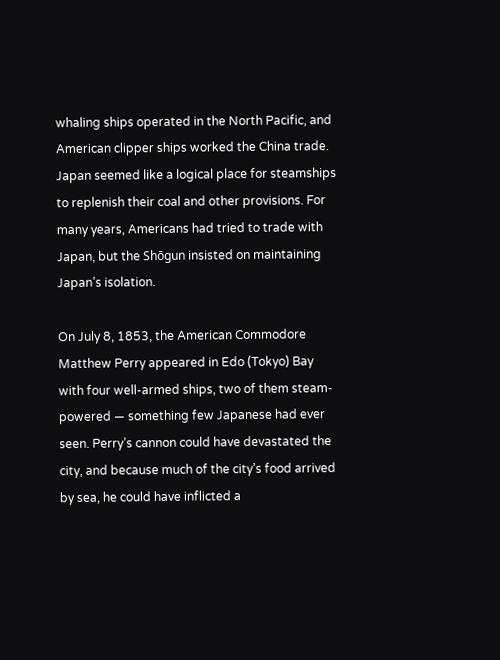whaling ships operated in the North Pacific, and American clipper ships worked the China trade. Japan seemed like a logical place for steamships to replenish their coal and other provisions. For many years, Americans had tried to trade with Japan, but the Shōgun insisted on maintaining Japan’s isolation.

On July 8, 1853, the American Commodore Matthew Perry appeared in Edo (Tokyo) Bay with four well‐armed ships, two of them steam‐powered — something few Japanese had ever seen. Perry’s cannon could have devastated the city, and because much of the city’s food arrived by sea, he could have inflicted a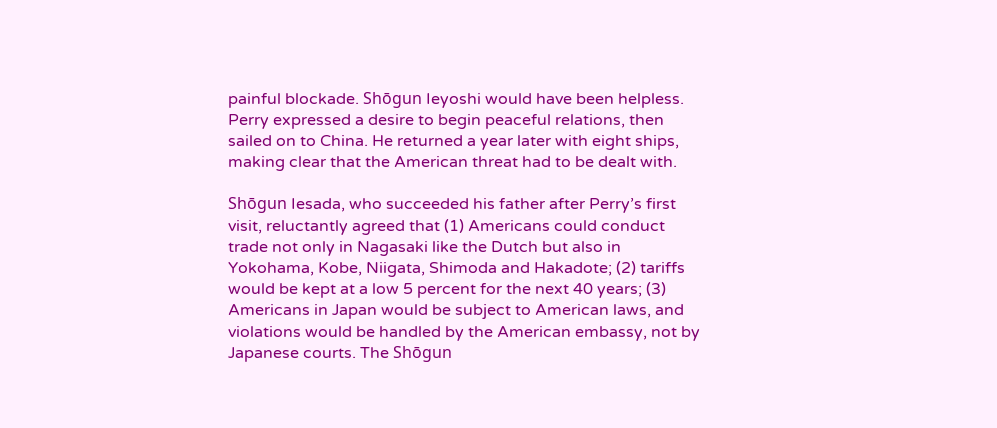painful blockade. Shōgun Ieyoshi would have been helpless. Perry expressed a desire to begin peaceful relations, then sailed on to China. He returned a year later with eight ships, making clear that the American threat had to be dealt with.

Shōgun Iesada, who succeeded his father after Perry’s first visit, reluctantly agreed that (1) Americans could conduct trade not only in Nagasaki like the Dutch but also in Yokohama, Kobe, Niigata, Shimoda and Hakadote; (2) tariffs would be kept at a low 5 percent for the next 40 years; (3) Americans in Japan would be subject to American laws, and violations would be handled by the American embassy, not by Japanese courts. The Shōgun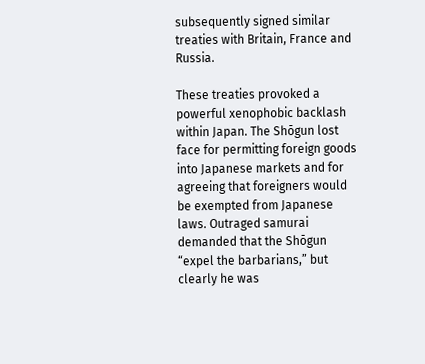subsequently signed similar treaties with Britain, France and Russia.

These treaties provoked a powerful xenophobic backlash within Japan. The Shōgun lost face for permitting foreign goods into Japanese markets and for agreeing that foreigners would be exempted from Japanese laws. Outraged samurai demanded that the Shōgun “expel the barbarians,” but clearly he was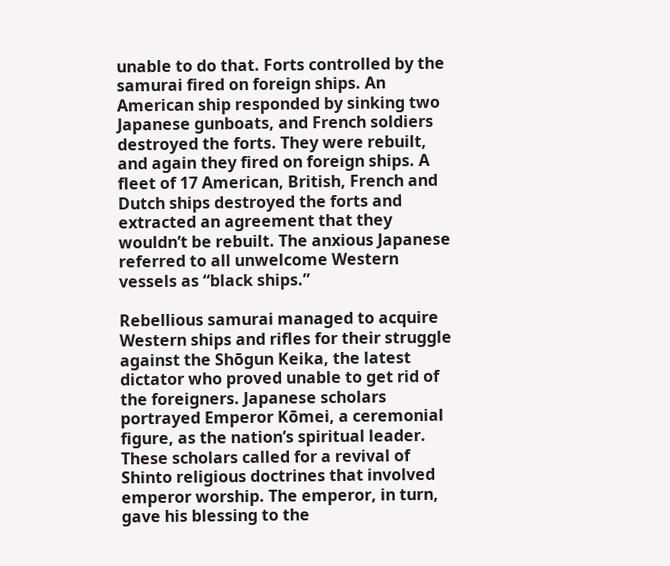unable to do that. Forts controlled by the samurai fired on foreign ships. An American ship responded by sinking two Japanese gunboats, and French soldiers destroyed the forts. They were rebuilt, and again they fired on foreign ships. A fleet of 17 American, British, French and Dutch ships destroyed the forts and extracted an agreement that they wouldn’t be rebuilt. The anxious Japanese referred to all unwelcome Western vessels as “black ships.”

Rebellious samurai managed to acquire Western ships and rifles for their struggle against the Shōgun Keika, the latest dictator who proved unable to get rid of the foreigners. Japanese scholars portrayed Emperor Kōmei, a ceremonial figure, as the nation’s spiritual leader. These scholars called for a revival of Shinto religious doctrines that involved emperor worship. The emperor, in turn, gave his blessing to the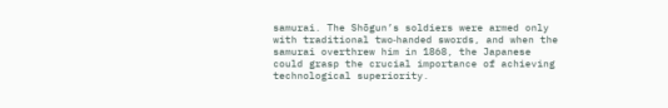samurai. The Shōgun’s soldiers were armed only with traditional two‐handed swords, and when the samurai overthrew him in 1868, the Japanese could grasp the crucial importance of achieving technological superiority.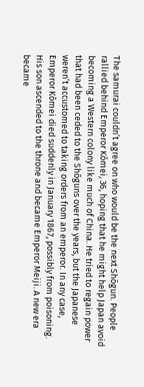The samurai couldn’t agree on who would be the next Shōgun. People rallied behind Emperor Kōmei, 36, hoping that he might help Japan avoid becoming a Western colony like much of China. He tried to regain power that had been ceded to the Shōguns over the years, but the Japanese weren’t accustomed to taking orders from an emperor. In any case, Emperor Kōmei died suddenly in January 1867, possibly from poisoning. His son ascended to the throne and became Emperor Meiji. A new era became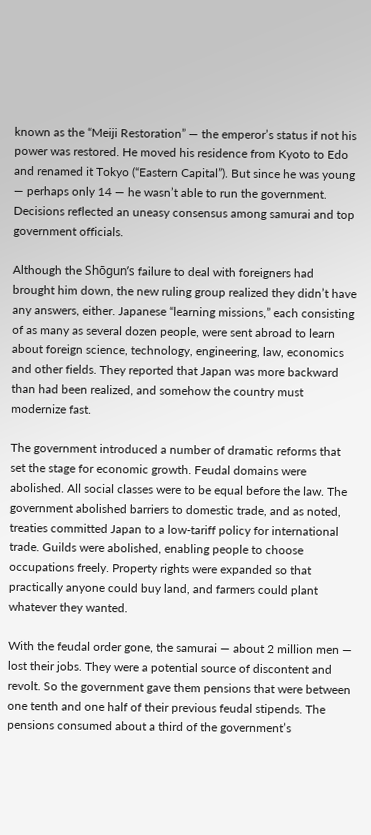known as the “Meiji Restoration” — the emperor’s status if not his power was restored. He moved his residence from Kyoto to Edo and renamed it Tokyo (“Eastern Capital”). But since he was young — perhaps only 14 — he wasn’t able to run the government. Decisions reflected an uneasy consensus among samurai and top government officials.

Although the Shōgun’s failure to deal with foreigners had brought him down, the new ruling group realized they didn’t have any answers, either. Japanese “learning missions,” each consisting of as many as several dozen people, were sent abroad to learn about foreign science, technology, engineering, law, economics and other fields. They reported that Japan was more backward than had been realized, and somehow the country must modernize fast.

The government introduced a number of dramatic reforms that set the stage for economic growth. Feudal domains were abolished. All social classes were to be equal before the law. The government abolished barriers to domestic trade, and as noted, treaties committed Japan to a low‐tariff policy for international trade. Guilds were abolished, enabling people to choose occupations freely. Property rights were expanded so that practically anyone could buy land, and farmers could plant whatever they wanted.

With the feudal order gone, the samurai — about 2 million men — lost their jobs. They were a potential source of discontent and revolt. So the government gave them pensions that were between one tenth and one half of their previous feudal stipends. The pensions consumed about a third of the government’s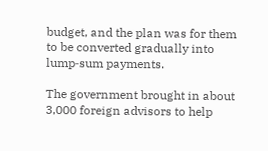budget, and the plan was for them to be converted gradually into lump‐sum payments.

The government brought in about 3,000 foreign advisors to help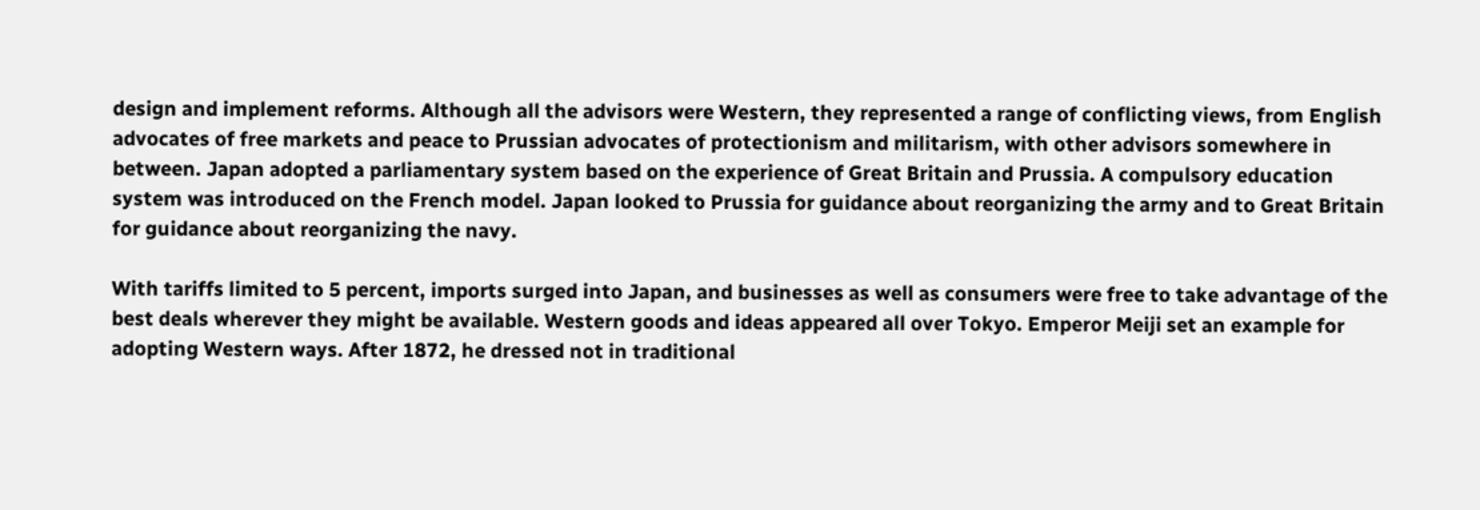design and implement reforms. Although all the advisors were Western, they represented a range of conflicting views, from English advocates of free markets and peace to Prussian advocates of protectionism and militarism, with other advisors somewhere in between. Japan adopted a parliamentary system based on the experience of Great Britain and Prussia. A compulsory education system was introduced on the French model. Japan looked to Prussia for guidance about reorganizing the army and to Great Britain for guidance about reorganizing the navy.

With tariffs limited to 5 percent, imports surged into Japan, and businesses as well as consumers were free to take advantage of the best deals wherever they might be available. Western goods and ideas appeared all over Tokyo. Emperor Meiji set an example for adopting Western ways. After 1872, he dressed not in traditional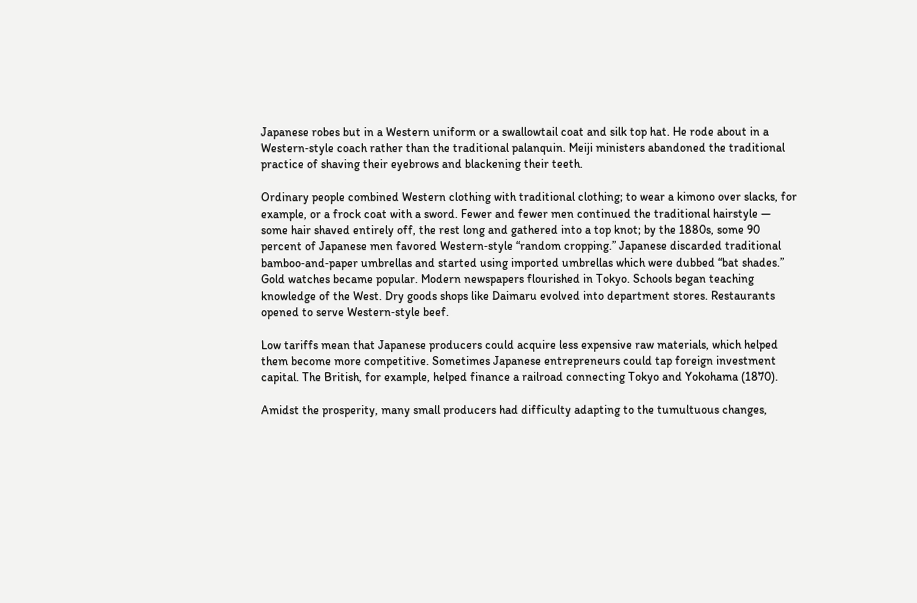Japanese robes but in a Western uniform or a swallowtail coat and silk top hat. He rode about in a Western‐style coach rather than the traditional palanquin. Meiji ministers abandoned the traditional practice of shaving their eyebrows and blackening their teeth.

Ordinary people combined Western clothing with traditional clothing; to wear a kimono over slacks, for example, or a frock coat with a sword. Fewer and fewer men continued the traditional hairstyle — some hair shaved entirely off, the rest long and gathered into a top knot; by the 1880s, some 90 percent of Japanese men favored Western‐style “random cropping.” Japanese discarded traditional bamboo‐and‐paper umbrellas and started using imported umbrellas which were dubbed “bat shades.” Gold watches became popular. Modern newspapers flourished in Tokyo. Schools began teaching knowledge of the West. Dry goods shops like Daimaru evolved into department stores. Restaurants opened to serve Western‐style beef.

Low tariffs mean that Japanese producers could acquire less expensive raw materials, which helped them become more competitive. Sometimes Japanese entrepreneurs could tap foreign investment capital. The British, for example, helped finance a railroad connecting Tokyo and Yokohama (1870).

Amidst the prosperity, many small producers had difficulty adapting to the tumultuous changes,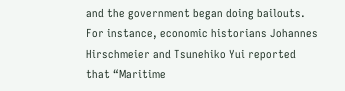and the government began doing bailouts. For instance, economic historians Johannes Hirschmeier and Tsunehiko Yui reported that “Maritime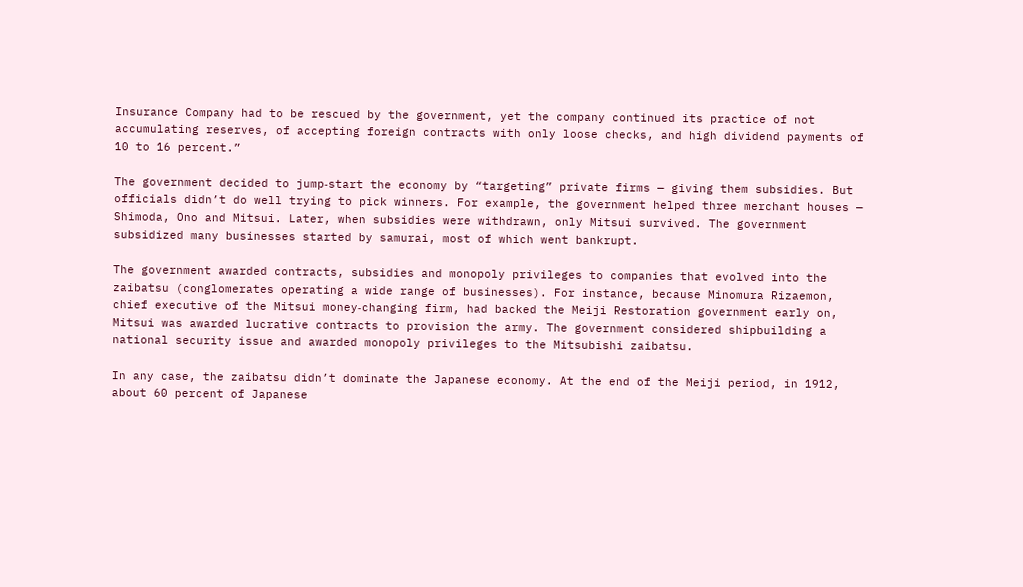Insurance Company had to be rescued by the government, yet the company continued its practice of not accumulating reserves, of accepting foreign contracts with only loose checks, and high dividend payments of 10 to 16 percent.”

The government decided to jump‐start the economy by “targeting” private firms — giving them subsidies. But officials didn’t do well trying to pick winners. For example, the government helped three merchant houses — Shimoda, Ono and Mitsui. Later, when subsidies were withdrawn, only Mitsui survived. The government subsidized many businesses started by samurai, most of which went bankrupt.

The government awarded contracts, subsidies and monopoly privileges to companies that evolved into the zaibatsu (conglomerates operating a wide range of businesses). For instance, because Minomura Rizaemon, chief executive of the Mitsui money‐changing firm, had backed the Meiji Restoration government early on, Mitsui was awarded lucrative contracts to provision the army. The government considered shipbuilding a national security issue and awarded monopoly privileges to the Mitsubishi zaibatsu.

In any case, the zaibatsu didn’t dominate the Japanese economy. At the end of the Meiji period, in 1912, about 60 percent of Japanese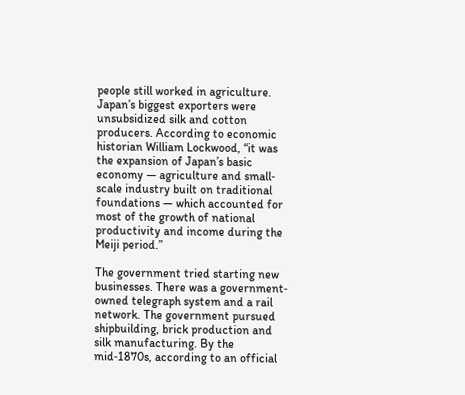people still worked in agriculture. Japan’s biggest exporters were unsubsidized silk and cotton producers. According to economic historian William Lockwood, “it was the expansion of Japan’s basic economy — agriculture and small‐scale industry built on traditional foundations — which accounted for most of the growth of national productivity and income during the Meiji period.”

The government tried starting new businesses. There was a government‐owned telegraph system and a rail network. The government pursued shipbuilding, brick production and silk manufacturing. By the mid‐1870s, according to an official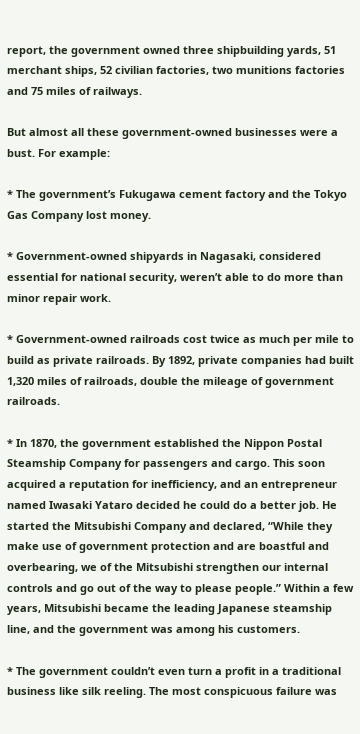report, the government owned three shipbuilding yards, 51 merchant ships, 52 civilian factories, two munitions factories and 75 miles of railways.

But almost all these government‐owned businesses were a bust. For example:

* The government’s Fukugawa cement factory and the Tokyo Gas Company lost money.

* Government‐owned shipyards in Nagasaki, considered essential for national security, weren’t able to do more than minor repair work.

* Government‐owned railroads cost twice as much per mile to build as private railroads. By 1892, private companies had built 1,320 miles of railroads, double the mileage of government railroads.

* In 1870, the government established the Nippon Postal Steamship Company for passengers and cargo. This soon acquired a reputation for inefficiency, and an entrepreneur named Iwasaki Yataro decided he could do a better job. He started the Mitsubishi Company and declared, “While they make use of government protection and are boastful and overbearing, we of the Mitsubishi strengthen our internal controls and go out of the way to please people.” Within a few years, Mitsubishi became the leading Japanese steamship line, and the government was among his customers.

* The government couldn’t even turn a profit in a traditional business like silk reeling. The most conspicuous failure was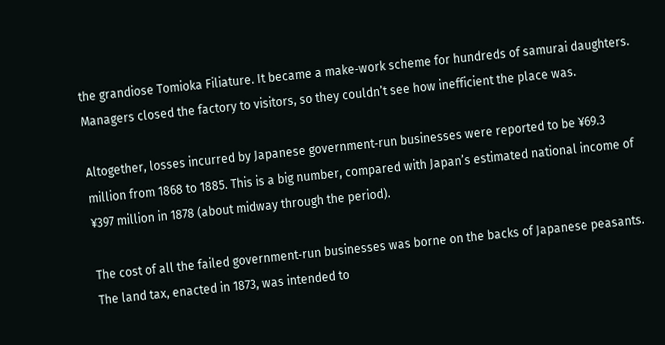the grandiose Tomioka Filiature. It became a make‐work scheme for hundreds of samurai daughters. Managers closed the factory to visitors, so they couldn’t see how inefficient the place was.

Altogether, losses incurred by Japanese government‐run businesses were reported to be ¥69.3 million from 1868 to 1885. This is a big number, compared with Japan’s estimated national income of ¥397 million in 1878 (about midway through the period).

The cost of all the failed government‐run businesses was borne on the backs of Japanese peasants. The land tax, enacted in 1873, was intended to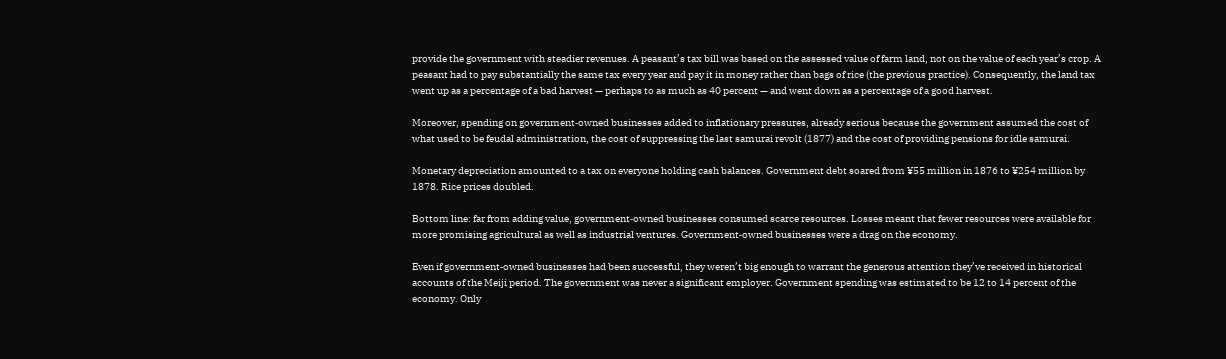provide the government with steadier revenues. A peasant’s tax bill was based on the assessed value of farm land, not on the value of each year’s crop. A peasant had to pay substantially the same tax every year and pay it in money rather than bags of rice (the previous practice). Consequently, the land tax went up as a percentage of a bad harvest — perhaps to as much as 40 percent — and went down as a percentage of a good harvest.

Moreover, spending on government‐owned businesses added to inflationary pressures, already serious because the government assumed the cost of what used to be feudal administration, the cost of suppressing the last samurai revolt (1877) and the cost of providing pensions for idle samurai.

Monetary depreciation amounted to a tax on everyone holding cash balances. Government debt soared from ¥55 million in 1876 to ¥254 million by 1878. Rice prices doubled.

Bottom line: far from adding value, government‐owned businesses consumed scarce resources. Losses meant that fewer resources were available for more promising agricultural as well as industrial ventures. Government‐owned businesses were a drag on the economy.

Even if government‐owned businesses had been successful, they weren’t big enough to warrant the generous attention they’ve received in historical accounts of the Meiji period. The government was never a significant employer. Government spending was estimated to be 12 to 14 percent of the economy. Only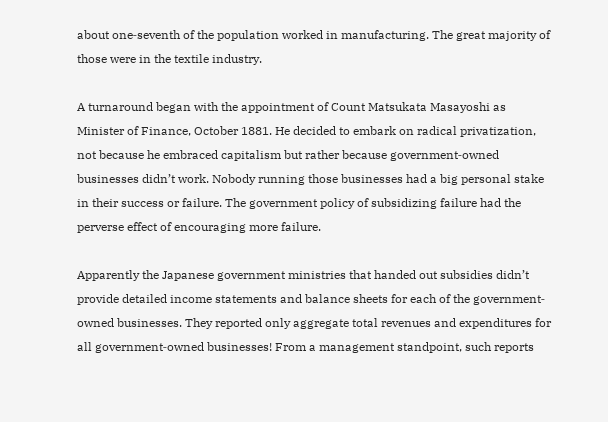about one‐seventh of the population worked in manufacturing. The great majority of those were in the textile industry.

A turnaround began with the appointment of Count Matsukata Masayoshi as Minister of Finance, October 1881. He decided to embark on radical privatization, not because he embraced capitalism but rather because government‐owned businesses didn’t work. Nobody running those businesses had a big personal stake in their success or failure. The government policy of subsidizing failure had the perverse effect of encouraging more failure.

Apparently the Japanese government ministries that handed out subsidies didn’t provide detailed income statements and balance sheets for each of the government‐owned businesses. They reported only aggregate total revenues and expenditures for all government‐owned businesses! From a management standpoint, such reports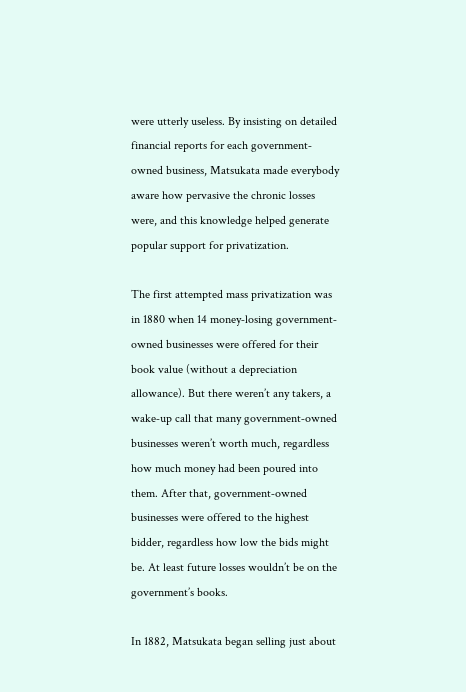were utterly useless. By insisting on detailed financial reports for each government‐owned business, Matsukata made everybody aware how pervasive the chronic losses were, and this knowledge helped generate popular support for privatization.

The first attempted mass privatization was in 1880 when 14 money‐losing government‐owned businesses were offered for their book value (without a depreciation allowance). But there weren’t any takers, a wake‐up call that many government‐owned businesses weren’t worth much, regardless how much money had been poured into them. After that, government‐owned businesses were offered to the highest bidder, regardless how low the bids might be. At least future losses wouldn’t be on the government’s books.

In 1882, Matsukata began selling just about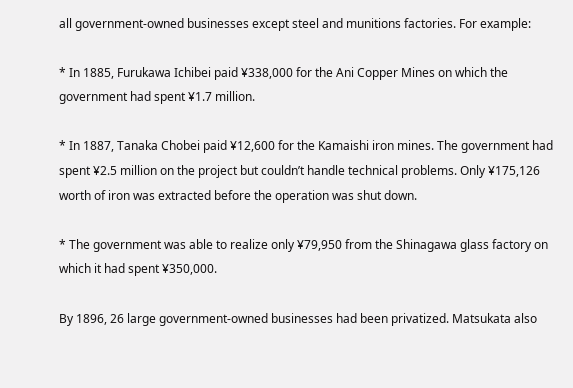all government‐owned businesses except steel and munitions factories. For example:

* In 1885, Furukawa Ichibei paid ¥338,000 for the Ani Copper Mines on which the government had spent ¥1.7 million.

* In 1887, Tanaka Chobei paid ¥12,600 for the Kamaishi iron mines. The government had spent ¥2.5 million on the project but couldn’t handle technical problems. Only ¥175,126 worth of iron was extracted before the operation was shut down.

* The government was able to realize only ¥79,950 from the Shinagawa glass factory on which it had spent ¥350,000.

By 1896, 26 large government‐owned businesses had been privatized. Matsukata also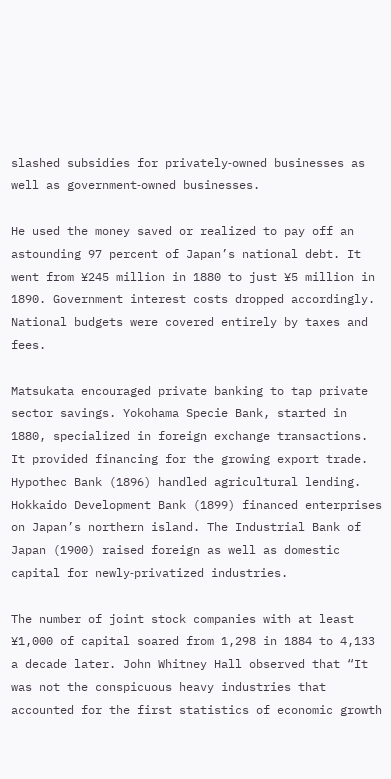slashed subsidies for privately‐owned businesses as well as government‐owned businesses.

He used the money saved or realized to pay off an astounding 97 percent of Japan’s national debt. It went from ¥245 million in 1880 to just ¥5 million in 1890. Government interest costs dropped accordingly. National budgets were covered entirely by taxes and fees.

Matsukata encouraged private banking to tap private sector savings. Yokohama Specie Bank, started in 1880, specialized in foreign exchange transactions. It provided financing for the growing export trade. Hypothec Bank (1896) handled agricultural lending. Hokkaido Development Bank (1899) financed enterprises on Japan’s northern island. The Industrial Bank of Japan (1900) raised foreign as well as domestic capital for newly‐privatized industries.

The number of joint stock companies with at least ¥1,000 of capital soared from 1,298 in 1884 to 4,133 a decade later. John Whitney Hall observed that “It was not the conspicuous heavy industries that accounted for the first statistics of economic growth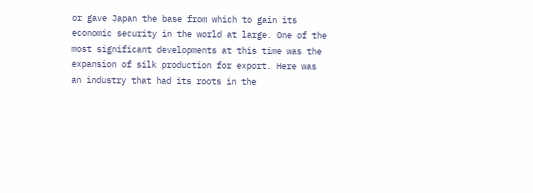or gave Japan the base from which to gain its economic security in the world at large. One of the most significant developments at this time was the expansion of silk production for export. Here was an industry that had its roots in the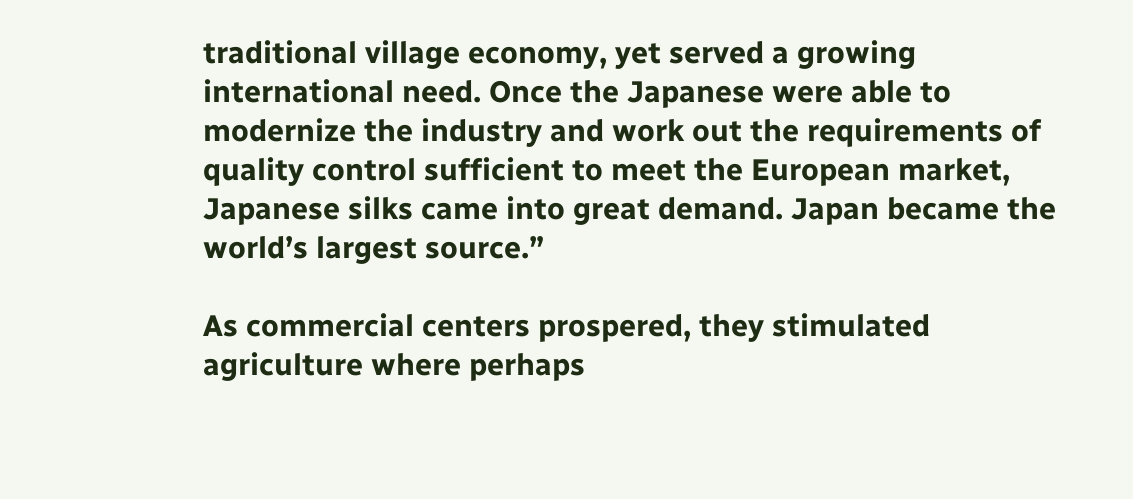traditional village economy, yet served a growing international need. Once the Japanese were able to modernize the industry and work out the requirements of quality control sufficient to meet the European market, Japanese silks came into great demand. Japan became the world’s largest source.”

As commercial centers prospered, they stimulated agriculture where perhaps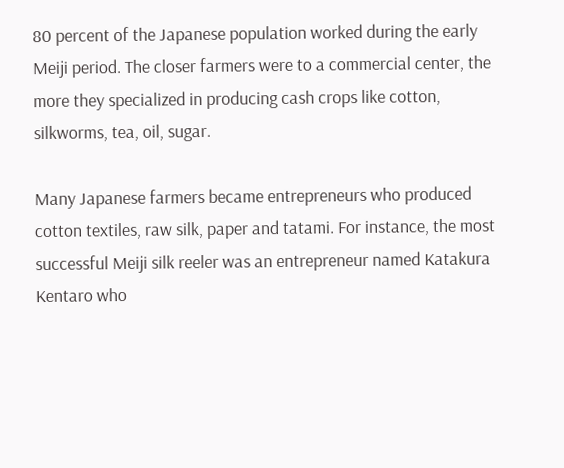80 percent of the Japanese population worked during the early Meiji period. The closer farmers were to a commercial center, the more they specialized in producing cash crops like cotton, silkworms, tea, oil, sugar.

Many Japanese farmers became entrepreneurs who produced cotton textiles, raw silk, paper and tatami. For instance, the most successful Meiji silk reeler was an entrepreneur named Katakura Kentaro who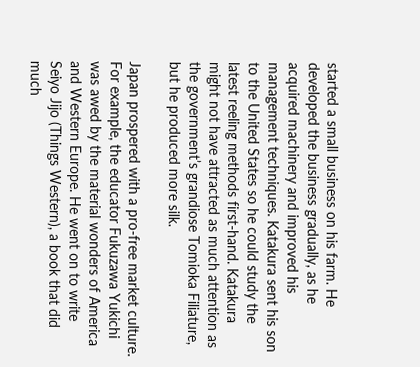started a small business on his farm. He developed the business gradually, as he acquired machinery and improved his management techniques. Katakura sent his son to the United States so he could study the latest reeling methods first‐hand. Katakura might not have attracted as much attention as the government’s grandiose Tomioka Filiature, but he produced more silk.

Japan prospered with a pro‐free market culture. For example, the educator Fukuzawa Yukichi was awed by the material wonders of America and Western Europe. He went on to write Seiyo Jijo (Things Western), a book that did much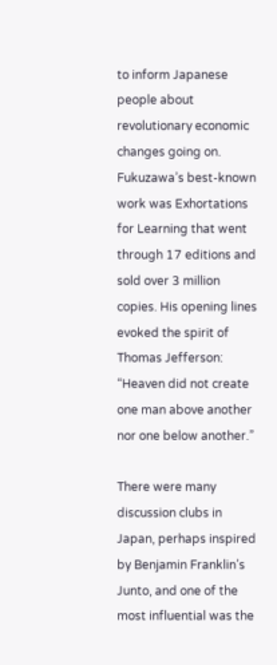to inform Japanese people about revolutionary economic changes going on. Fukuzawa’s best‐known work was Exhortations for Learning that went through 17 editions and sold over 3 million copies. His opening lines evoked the spirit of Thomas Jefferson: “Heaven did not create one man above another nor one below another.”

There were many discussion clubs in Japan, perhaps inspired by Benjamin Franklin’s Junto, and one of the most influential was the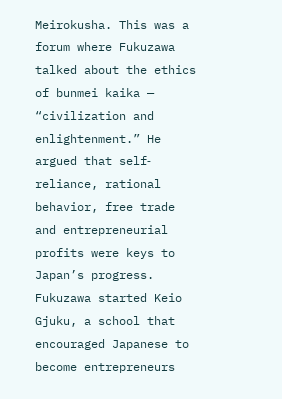Meirokusha. This was a forum where Fukuzawa talked about the ethics of bunmei kaika — “civilization and enlightenment.” He argued that self‐reliance, rational behavior, free trade and entrepreneurial profits were keys to Japan’s progress. Fukuzawa started Keio Gjuku, a school that encouraged Japanese to become entrepreneurs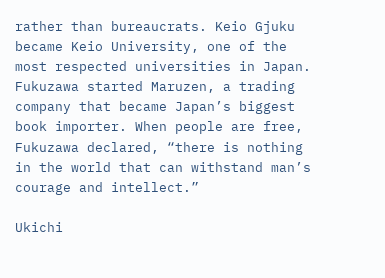rather than bureaucrats. Keio Gjuku became Keio University, one of the most respected universities in Japan. Fukuzawa started Maruzen, a trading company that became Japan’s biggest book importer. When people are free, Fukuzawa declared, “there is nothing in the world that can withstand man’s courage and intellect.”

Ukichi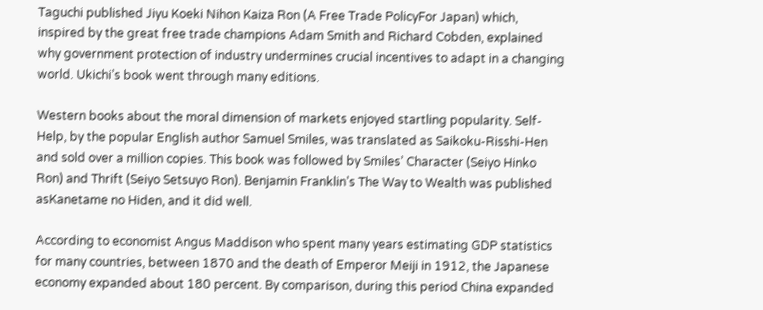Taguchi published Jiyu Koeki Nihon Kaiza Ron (A Free Trade PolicyFor Japan) which, inspired by the great free trade champions Adam Smith and Richard Cobden, explained why government protection of industry undermines crucial incentives to adapt in a changing world. Ukichi’s book went through many editions.

Western books about the moral dimension of markets enjoyed startling popularity. Self‐Help, by the popular English author Samuel Smiles, was translated as Saikoku‐Risshi‐Hen and sold over a million copies. This book was followed by Smiles’ Character (Seiyo Hinko Ron) and Thrift (Seiyo Setsuyo Ron). Benjamin Franklin’s The Way to Wealth was published asKanetame no Hiden, and it did well.

According to economist Angus Maddison who spent many years estimating GDP statistics for many countries, between 1870 and the death of Emperor Meiji in 1912, the Japanese economy expanded about 180 percent. By comparison, during this period China expanded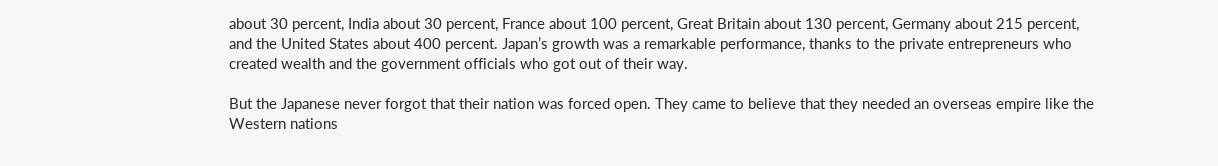about 30 percent, India about 30 percent, France about 100 percent, Great Britain about 130 percent, Germany about 215 percent, and the United States about 400 percent. Japan’s growth was a remarkable performance, thanks to the private entrepreneurs who created wealth and the government officials who got out of their way.

But the Japanese never forgot that their nation was forced open. They came to believe that they needed an overseas empire like the Western nations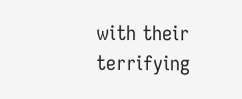with their terrifying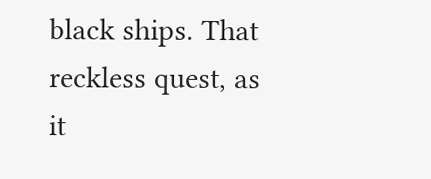black ships. That reckless quest, as it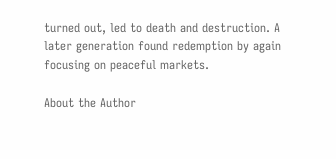turned out, led to death and destruction. A later generation found redemption by again focusing on peaceful markets.

About the Author